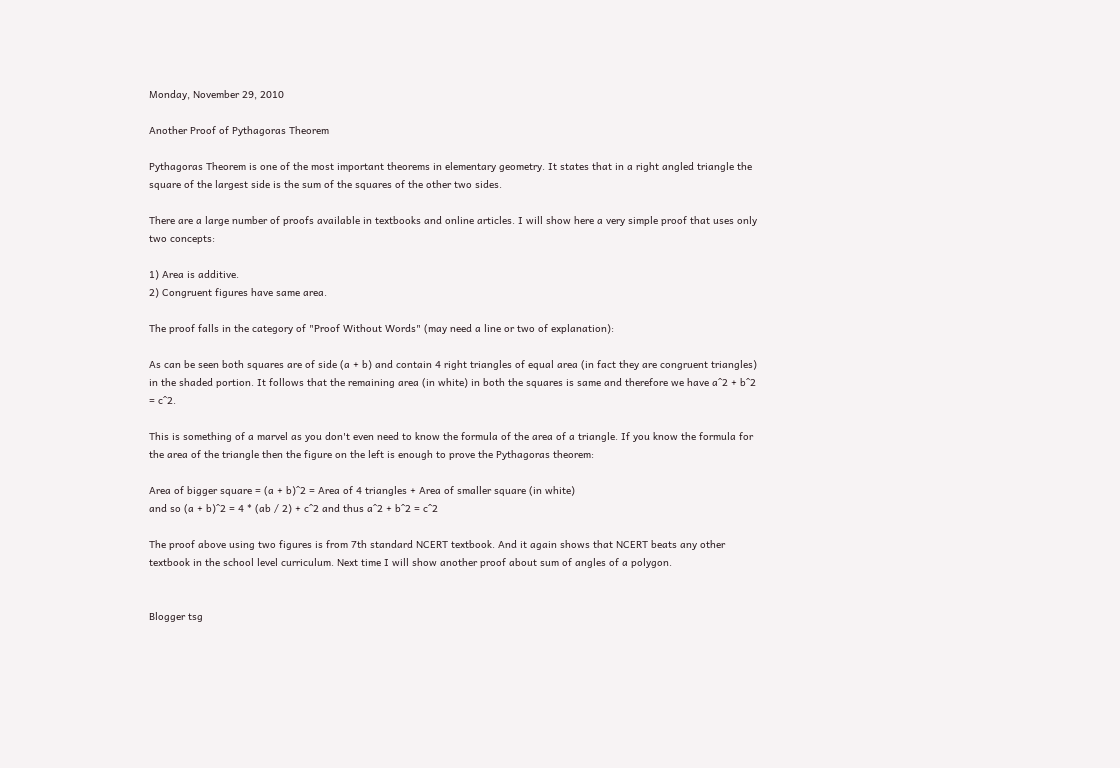Monday, November 29, 2010

Another Proof of Pythagoras Theorem

Pythagoras Theorem is one of the most important theorems in elementary geometry. It states that in a right angled triangle the square of the largest side is the sum of the squares of the other two sides.

There are a large number of proofs available in textbooks and online articles. I will show here a very simple proof that uses only two concepts:

1) Area is additive.
2) Congruent figures have same area.

The proof falls in the category of "Proof Without Words" (may need a line or two of explanation):

As can be seen both squares are of side (a + b) and contain 4 right triangles of equal area (in fact they are congruent triangles) in the shaded portion. It follows that the remaining area (in white) in both the squares is same and therefore we have a^2 + b^2 = c^2.

This is something of a marvel as you don't even need to know the formula of the area of a triangle. If you know the formula for the area of the triangle then the figure on the left is enough to prove the Pythagoras theorem:

Area of bigger square = (a + b)^2 = Area of 4 triangles + Area of smaller square (in white)
and so (a + b)^2 = 4 * (ab / 2) + c^2 and thus a^2 + b^2 = c^2

The proof above using two figures is from 7th standard NCERT textbook. And it again shows that NCERT beats any other textbook in the school level curriculum. Next time I will show another proof about sum of angles of a polygon.


Blogger tsg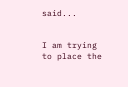said...


I am trying to place the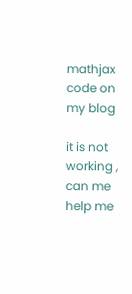mathjax code on my blog

it is not working , can me help me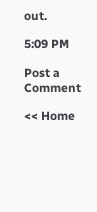out.

5:09 PM

Post a Comment

<< Home